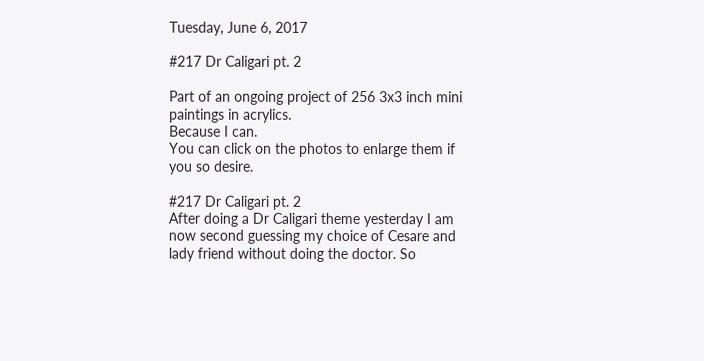Tuesday, June 6, 2017

#217 Dr Caligari pt. 2

Part of an ongoing project of 256 3x3 inch mini paintings in acrylics.
Because I can.
You can click on the photos to enlarge them if you so desire.

#217 Dr Caligari pt. 2
After doing a Dr Caligari theme yesterday I am now second guessing my choice of Cesare and lady friend without doing the doctor. So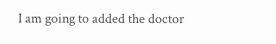I am going to added the doctor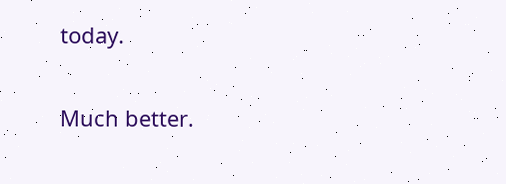today.

Much better.